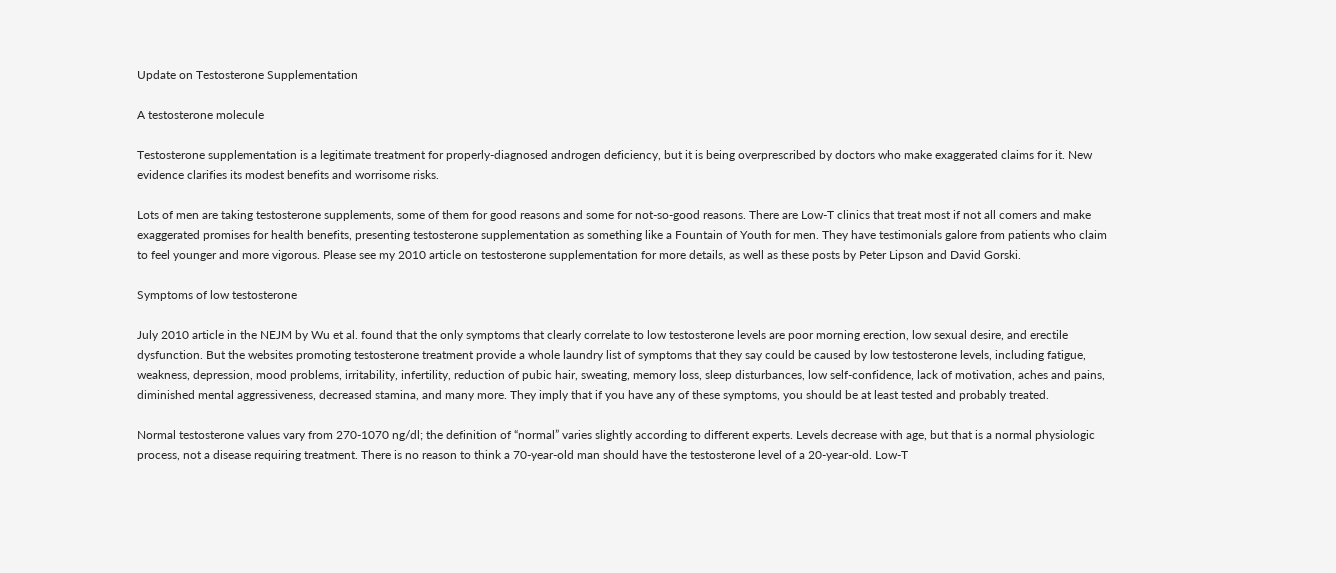Update on Testosterone Supplementation

A testosterone molecule

Testosterone supplementation is a legitimate treatment for properly-diagnosed androgen deficiency, but it is being overprescribed by doctors who make exaggerated claims for it. New evidence clarifies its modest benefits and worrisome risks.

Lots of men are taking testosterone supplements, some of them for good reasons and some for not-so-good reasons. There are Low-T clinics that treat most if not all comers and make exaggerated promises for health benefits, presenting testosterone supplementation as something like a Fountain of Youth for men. They have testimonials galore from patients who claim to feel younger and more vigorous. Please see my 2010 article on testosterone supplementation for more details, as well as these posts by Peter Lipson and David Gorski.

Symptoms of low testosterone

July 2010 article in the NEJM by Wu et al. found that the only symptoms that clearly correlate to low testosterone levels are poor morning erection, low sexual desire, and erectile dysfunction. But the websites promoting testosterone treatment provide a whole laundry list of symptoms that they say could be caused by low testosterone levels, including fatigue, weakness, depression, mood problems, irritability, infertility, reduction of pubic hair, sweating, memory loss, sleep disturbances, low self-confidence, lack of motivation, aches and pains, diminished mental aggressiveness, decreased stamina, and many more. They imply that if you have any of these symptoms, you should be at least tested and probably treated.

Normal testosterone values vary from 270-1070 ng/dl; the definition of “normal” varies slightly according to different experts. Levels decrease with age, but that is a normal physiologic process, not a disease requiring treatment. There is no reason to think a 70-year-old man should have the testosterone level of a 20-year-old. Low-T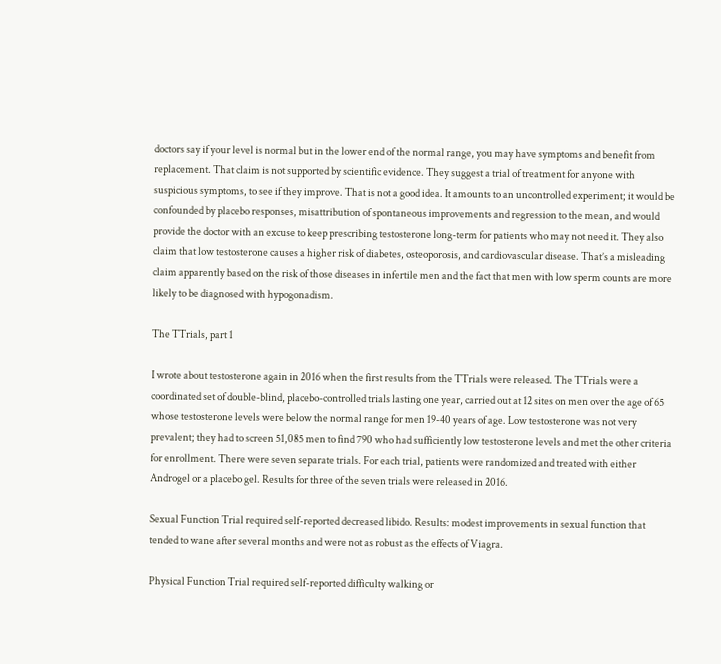doctors say if your level is normal but in the lower end of the normal range, you may have symptoms and benefit from replacement. That claim is not supported by scientific evidence. They suggest a trial of treatment for anyone with suspicious symptoms, to see if they improve. That is not a good idea. It amounts to an uncontrolled experiment; it would be confounded by placebo responses, misattribution of spontaneous improvements and regression to the mean, and would provide the doctor with an excuse to keep prescribing testosterone long-term for patients who may not need it. They also claim that low testosterone causes a higher risk of diabetes, osteoporosis, and cardiovascular disease. That’s a misleading claim apparently based on the risk of those diseases in infertile men and the fact that men with low sperm counts are more likely to be diagnosed with hypogonadism.

The TTrials, part 1

I wrote about testosterone again in 2016 when the first results from the TTrials were released. The TTrials were a coordinated set of double-blind, placebo-controlled trials lasting one year, carried out at 12 sites on men over the age of 65 whose testosterone levels were below the normal range for men 19-40 years of age. Low testosterone was not very prevalent; they had to screen 51,085 men to find 790 who had sufficiently low testosterone levels and met the other criteria for enrollment. There were seven separate trials. For each trial, patients were randomized and treated with either Androgel or a placebo gel. Results for three of the seven trials were released in 2016.

Sexual Function Trial required self-reported decreased libido. Results: modest improvements in sexual function that tended to wane after several months and were not as robust as the effects of Viagra.

Physical Function Trial required self-reported difficulty walking or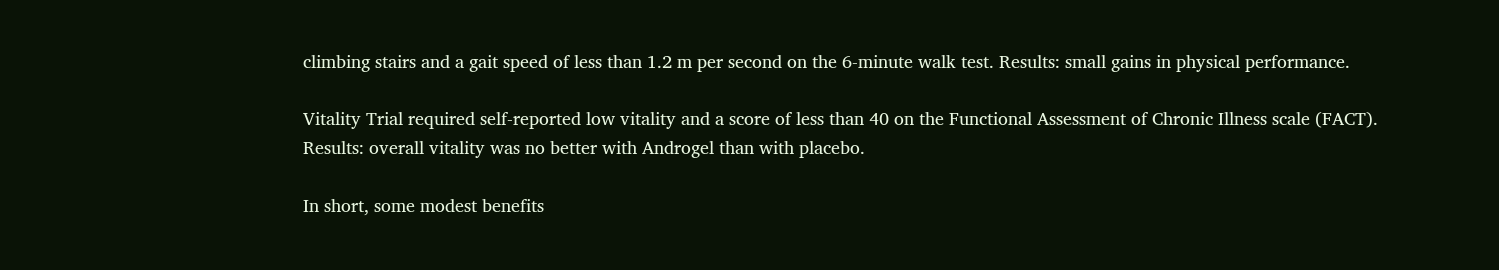climbing stairs and a gait speed of less than 1.2 m per second on the 6-minute walk test. Results: small gains in physical performance.

Vitality Trial required self-reported low vitality and a score of less than 40 on the Functional Assessment of Chronic Illness scale (FACT). Results: overall vitality was no better with Androgel than with placebo.

In short, some modest benefits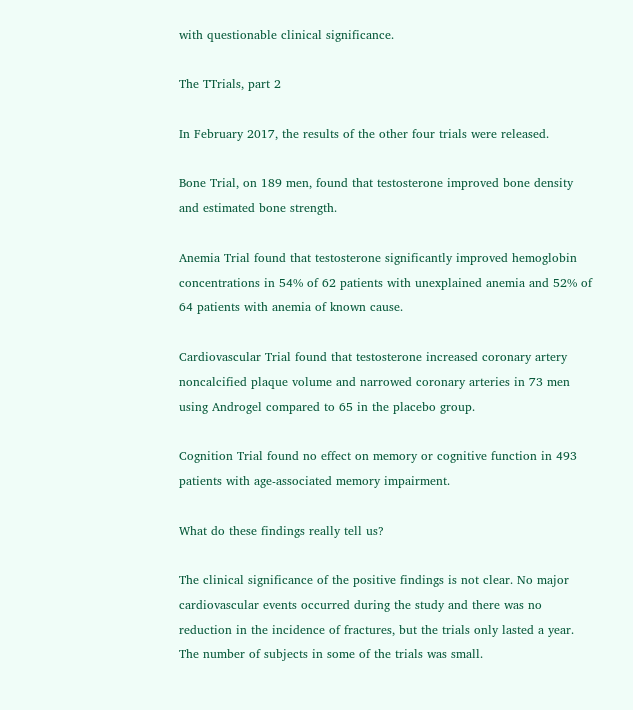with questionable clinical significance.

The TTrials, part 2

In February 2017, the results of the other four trials were released.

Bone Trial, on 189 men, found that testosterone improved bone density and estimated bone strength.

Anemia Trial found that testosterone significantly improved hemoglobin concentrations in 54% of 62 patients with unexplained anemia and 52% of 64 patients with anemia of known cause.

Cardiovascular Trial found that testosterone increased coronary artery noncalcified plaque volume and narrowed coronary arteries in 73 men using Androgel compared to 65 in the placebo group.

Cognition Trial found no effect on memory or cognitive function in 493 patients with age-associated memory impairment.

What do these findings really tell us?

The clinical significance of the positive findings is not clear. No major cardiovascular events occurred during the study and there was no reduction in the incidence of fractures, but the trials only lasted a year. The number of subjects in some of the trials was small.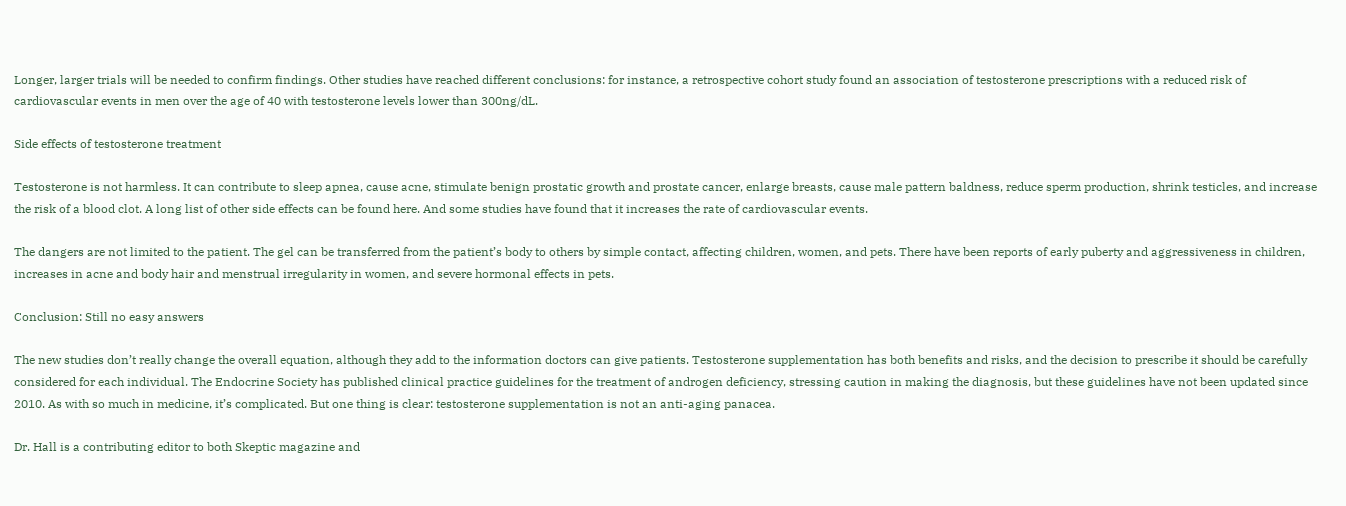Longer, larger trials will be needed to confirm findings. Other studies have reached different conclusions: for instance, a retrospective cohort study found an association of testosterone prescriptions with a reduced risk of cardiovascular events in men over the age of 40 with testosterone levels lower than 300ng/dL.

Side effects of testosterone treatment

Testosterone is not harmless. It can contribute to sleep apnea, cause acne, stimulate benign prostatic growth and prostate cancer, enlarge breasts, cause male pattern baldness, reduce sperm production, shrink testicles, and increase the risk of a blood clot. A long list of other side effects can be found here. And some studies have found that it increases the rate of cardiovascular events.

The dangers are not limited to the patient. The gel can be transferred from the patient’s body to others by simple contact, affecting children, women, and pets. There have been reports of early puberty and aggressiveness in children, increases in acne and body hair and menstrual irregularity in women, and severe hormonal effects in pets.

Conclusion: Still no easy answers

The new studies don’t really change the overall equation, although they add to the information doctors can give patients. Testosterone supplementation has both benefits and risks, and the decision to prescribe it should be carefully considered for each individual. The Endocrine Society has published clinical practice guidelines for the treatment of androgen deficiency, stressing caution in making the diagnosis, but these guidelines have not been updated since 2010. As with so much in medicine, it’s complicated. But one thing is clear: testosterone supplementation is not an anti-aging panacea.

Dr. Hall is a contributing editor to both Skeptic magazine and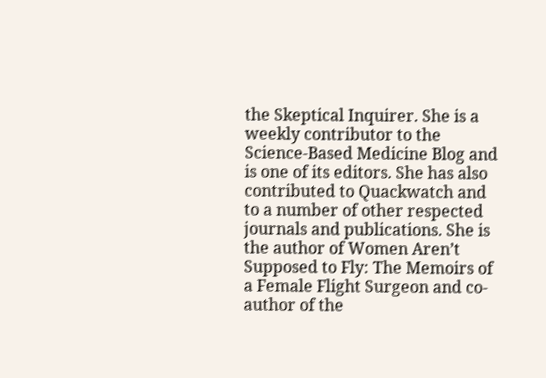the Skeptical Inquirer. She is a weekly contributor to the Science-Based Medicine Blog and is one of its editors. She has also contributed to Quackwatch and to a number of other respected journals and publications. She is the author of Women Aren’t Supposed to Fly: The Memoirs of a Female Flight Surgeon and co-author of the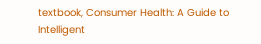textbook, Consumer Health: A Guide to Intelligent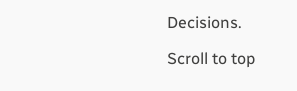Decisions.

Scroll to top